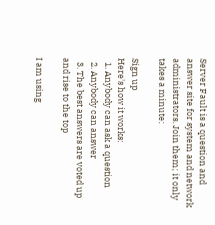Server Fault is a question and answer site for system and network administrators. Join them; it only takes a minute:

Sign up
Here's how it works:
  1. Anybody can ask a question
  2. Anybody can answer
  3. The best answers are voted up and rise to the top

I am using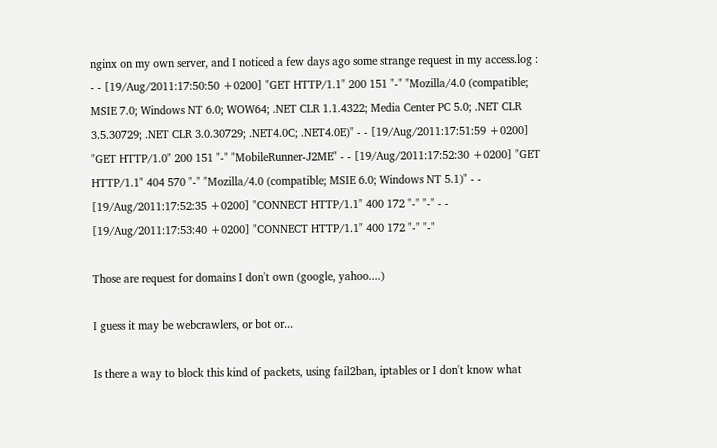nginx on my own server, and I noticed a few days ago some strange request in my access.log : - - [19/Aug/2011:17:50:50 +0200] "GET HTTP/1.1" 200 151 "-" "Mozilla/4.0 (compatible; MSIE 7.0; Windows NT 6.0; WOW64; .NET CLR 1.1.4322; Media Center PC 5.0; .NET CLR 3.5.30729; .NET CLR 3.0.30729; .NET4.0C; .NET4.0E)" - - [19/Aug/2011:17:51:59 +0200] "GET HTTP/1.0" 200 151 "-" "MobileRunner-J2ME" - - [19/Aug/2011:17:52:30 +0200] "GET HTTP/1.1" 404 570 "-" "Mozilla/4.0 (compatible; MSIE 6.0; Windows NT 5.1)" - - [19/Aug/2011:17:52:35 +0200] "CONNECT HTTP/1.1" 400 172 "-" "-" - - [19/Aug/2011:17:53:40 +0200] "CONNECT HTTP/1.1" 400 172 "-" "-"

Those are request for domains I don't own (google, yahoo....)

I guess it may be webcrawlers, or bot or...

Is there a way to block this kind of packets, using fail2ban, iptables or I don't know what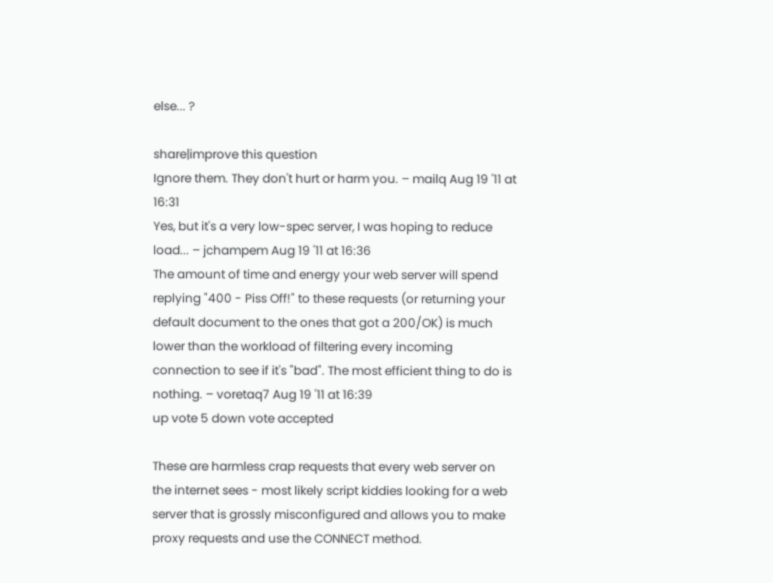else... ?

share|improve this question
Ignore them. They don't hurt or harm you. – mailq Aug 19 '11 at 16:31
Yes, but it's a very low-spec server, I was hoping to reduce load... – jchampem Aug 19 '11 at 16:36
The amount of time and energy your web server will spend replying "400 - Piss Off!" to these requests (or returning your default document to the ones that got a 200/OK) is much lower than the workload of filtering every incoming connection to see if it's "bad". The most efficient thing to do is nothing. – voretaq7 Aug 19 '11 at 16:39
up vote 5 down vote accepted

These are harmless crap requests that every web server on the internet sees - most likely script kiddies looking for a web server that is grossly misconfigured and allows you to make proxy requests and use the CONNECT method.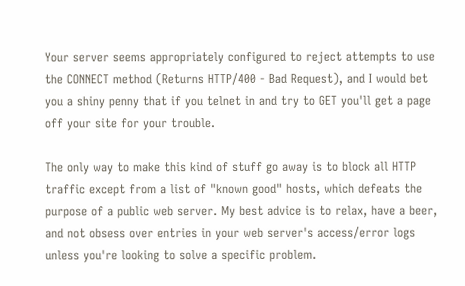Your server seems appropriately configured to reject attempts to use the CONNECT method (Returns HTTP/400 - Bad Request), and I would bet you a shiny penny that if you telnet in and try to GET you'll get a page off your site for your trouble.

The only way to make this kind of stuff go away is to block all HTTP traffic except from a list of "known good" hosts, which defeats the purpose of a public web server. My best advice is to relax, have a beer, and not obsess over entries in your web server's access/error logs unless you're looking to solve a specific problem.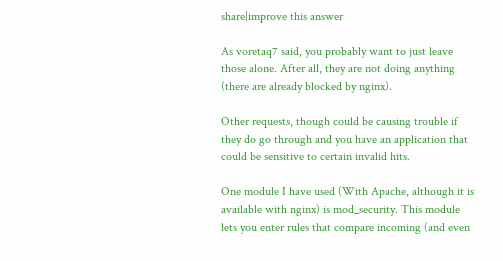share|improve this answer

As voretaq7 said, you probably want to just leave those alone. After all, they are not doing anything (there are already blocked by nginx).

Other requests, though could be causing trouble if they do go through and you have an application that could be sensitive to certain invalid hits.

One module I have used (With Apache, although it is available with nginx) is mod_security. This module lets you enter rules that compare incoming (and even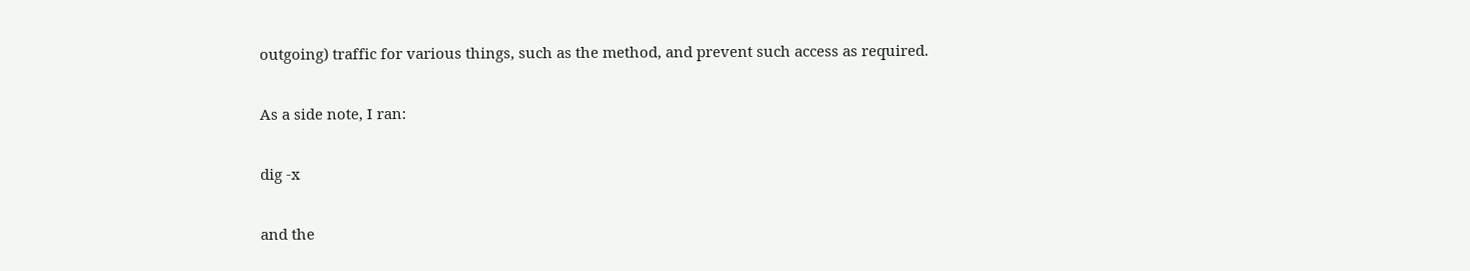outgoing) traffic for various things, such as the method, and prevent such access as required.

As a side note, I ran:

dig -x

and the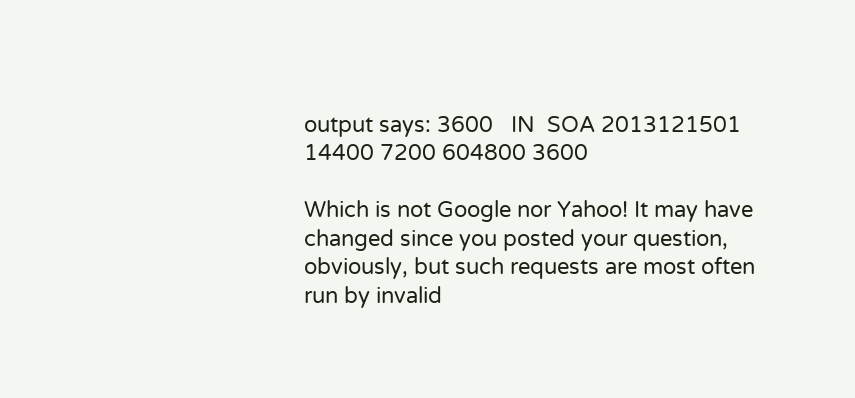output says: 3600   IN  SOA 2013121501 14400 7200 604800 3600

Which is not Google nor Yahoo! It may have changed since you posted your question, obviously, but such requests are most often run by invalid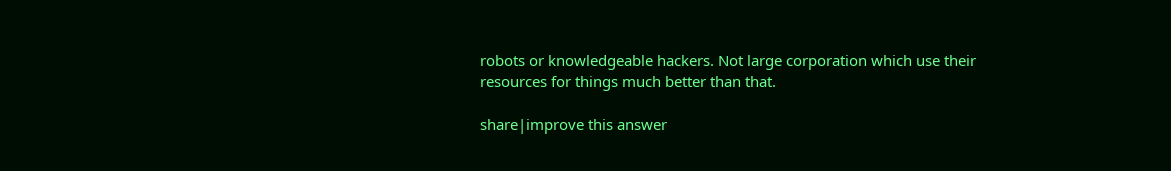robots or knowledgeable hackers. Not large corporation which use their resources for things much better than that.

share|improve this answer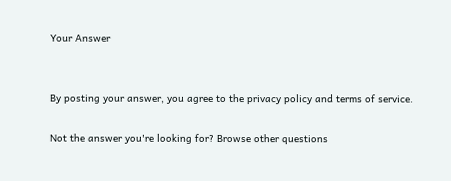Your Answer


By posting your answer, you agree to the privacy policy and terms of service.

Not the answer you're looking for? Browse other questions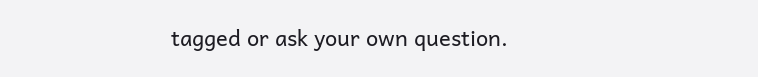tagged or ask your own question.